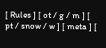[ Rules ] [ ot / g / m ] [ pt / snow / w ] [ meta ] [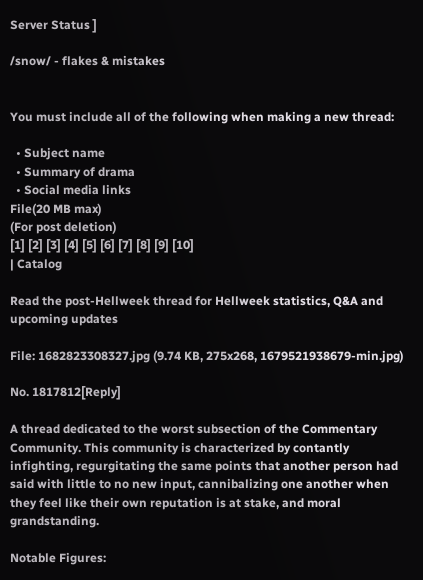Server Status ]

/snow/ - flakes & mistakes


You must include all of the following when making a new thread:

  • Subject name
  • Summary of drama
  • Social media links
File(20 MB max)
(For post deletion)
[1] [2] [3] [4] [5] [6] [7] [8] [9] [10]
| Catalog

Read the post-Hellweek thread for Hellweek statistics, Q&A and upcoming updates

File: 1682823308327.jpg (9.74 KB, 275x268, 1679521938679-min.jpg)

No. 1817812[Reply]

A thread dedicated to the worst subsection of the Commentary Community. This community is characterized by contantly infighting, regurgitating the same points that another person had said with little to no new input, cannibalizing one another when they feel like their own reputation is at stake, and moral grandstanding.

Notable Figures: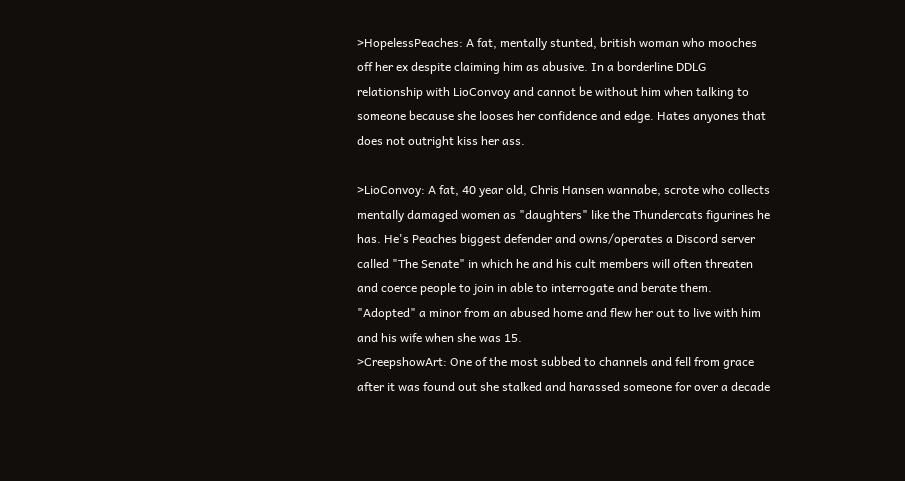>HopelessPeaches: A fat, mentally stunted, british woman who mooches off her ex despite claiming him as abusive. In a borderline DDLG relationship with LioConvoy and cannot be without him when talking to someone because she looses her confidence and edge. Hates anyones that does not outright kiss her ass.

>LioConvoy: A fat, 40 year old, Chris Hansen wannabe, scrote who collects mentally damaged women as "daughters" like the Thundercats figurines he has. He's Peaches biggest defender and owns/operates a Discord server called "The Senate" in which he and his cult members will often threaten and coerce people to join in able to interrogate and berate them. "Adopted" a minor from an abused home and flew her out to live with him and his wife when she was 15.
>CreepshowArt: One of the most subbed to channels and fell from grace after it was found out she stalked and harassed someone for over a decade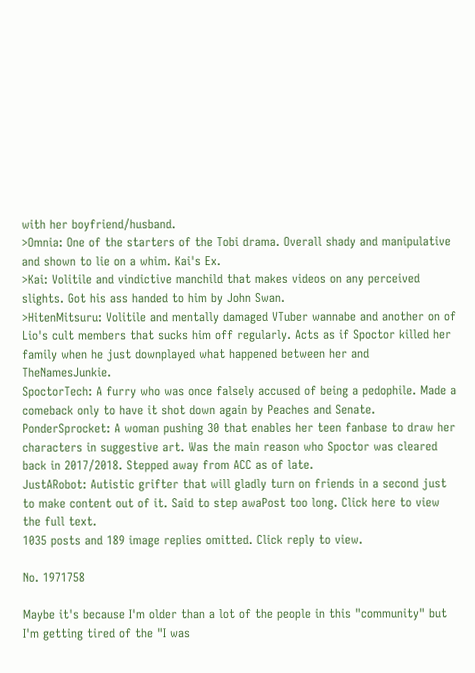with her boyfriend/husband.
>Omnia: One of the starters of the Tobi drama. Overall shady and manipulative and shown to lie on a whim. Kai's Ex.
>Kai: Volitile and vindictive manchild that makes videos on any perceived slights. Got his ass handed to him by John Swan.
>HitenMitsuru: Volitile and mentally damaged VTuber wannabe and another on of Lio's cult members that sucks him off regularly. Acts as if Spoctor killed her family when he just downplayed what happened between her and TheNamesJunkie.
SpoctorTech: A furry who was once falsely accused of being a pedophile. Made a comeback only to have it shot down again by Peaches and Senate.
PonderSprocket: A woman pushing 30 that enables her teen fanbase to draw her characters in suggestive art. Was the main reason who Spoctor was cleared back in 2017/2018. Stepped away from ACC as of late.
JustARobot: Autistic grifter that will gladly turn on friends in a second just to make content out of it. Said to step awaPost too long. Click here to view the full text.
1035 posts and 189 image replies omitted. Click reply to view.

No. 1971758

Maybe it's because I'm older than a lot of the people in this "community" but I'm getting tired of the "I was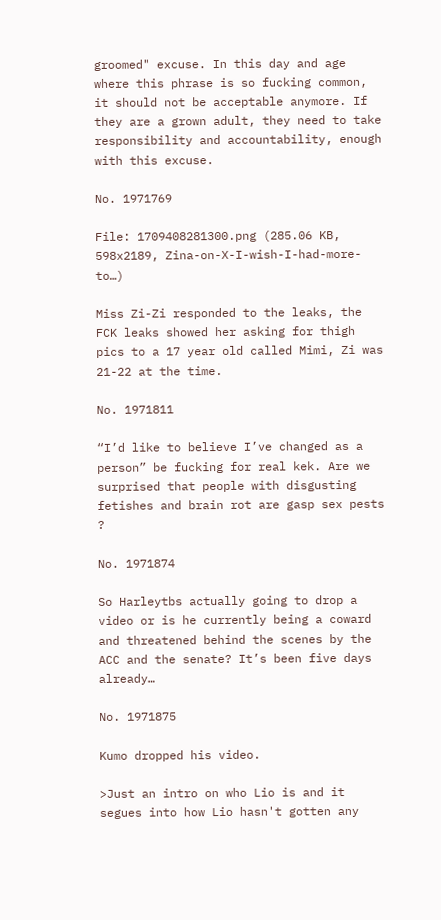groomed" excuse. In this day and age where this phrase is so fucking common, it should not be acceptable anymore. If they are a grown adult, they need to take responsibility and accountability, enough with this excuse.

No. 1971769

File: 1709408281300.png (285.06 KB, 598x2189, Zina-on-X-I-wish-I-had-more-to…)

Miss Zi-Zi responded to the leaks, the FCK leaks showed her asking for thigh pics to a 17 year old called Mimi, Zi was 21-22 at the time.

No. 1971811

“I’d like to believe I’ve changed as a person” be fucking for real kek. Are we surprised that people with disgusting fetishes and brain rot are gasp sex pests ?

No. 1971874

So Harleytbs actually going to drop a video or is he currently being a coward and threatened behind the scenes by the ACC and the senate? It’s been five days already…

No. 1971875

Kumo dropped his video.

>Just an intro on who Lio is and it segues into how Lio hasn't gotten any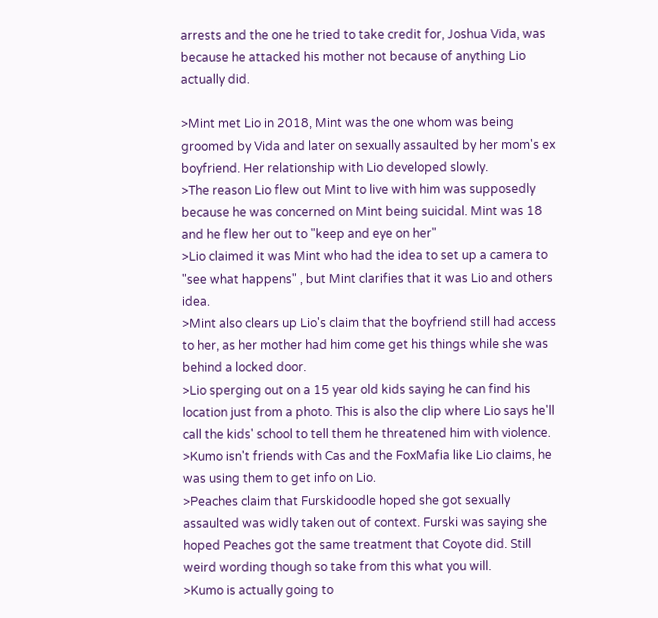arrests and the one he tried to take credit for, Joshua Vida, was because he attacked his mother not because of anything Lio actually did.

>Mint met Lio in 2018, Mint was the one whom was being groomed by Vida and later on sexually assaulted by her mom's ex boyfriend. Her relationship with Lio developed slowly.
>The reason Lio flew out Mint to live with him was supposedly because he was concerned on Mint being suicidal. Mint was 18 and he flew her out to "keep and eye on her"
>Lio claimed it was Mint who had the idea to set up a camera to "see what happens" , but Mint clarifies that it was Lio and others idea.
>Mint also clears up Lio's claim that the boyfriend still had access to her, as her mother had him come get his things while she was behind a locked door.
>Lio sperging out on a 15 year old kids saying he can find his location just from a photo. This is also the clip where Lio says he'll call the kids' school to tell them he threatened him with violence.
>Kumo isn't friends with Cas and the FoxMafia like Lio claims, he was using them to get info on Lio.
>Peaches claim that Furskidoodle hoped she got sexually assaulted was widly taken out of context. Furski was saying she hoped Peaches got the same treatment that Coyote did. Still weird wording though so take from this what you will.
>Kumo is actually going to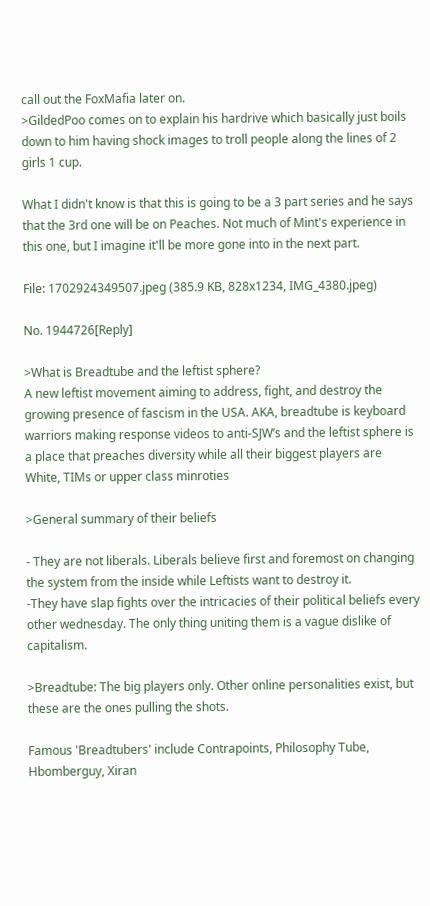call out the FoxMafia later on.
>GildedPoo comes on to explain his hardrive which basically just boils down to him having shock images to troll people along the lines of 2 girls 1 cup.

What I didn't know is that this is going to be a 3 part series and he says that the 3rd one will be on Peaches. Not much of Mint's experience in this one, but I imagine it'll be more gone into in the next part.

File: 1702924349507.jpeg (385.9 KB, 828x1234, IMG_4380.jpeg)

No. 1944726[Reply]

>What is Breadtube and the leftist sphere?
A new leftist movement aiming to address, fight, and destroy the growing presence of fascism in the USA. AKA, breadtube is keyboard warriors making response videos to anti-SJW’s and the leftist sphere is a place that preaches diversity while all their biggest players are White, TIMs or upper class minroties

>General summary of their beliefs

- They are not liberals. Liberals believe first and foremost on changing the system from the inside while Leftists want to destroy it.
-They have slap fights over the intricacies of their political beliefs every other wednesday. The only thing uniting them is a vague dislike of capitalism.

>Breadtube: The big players only. Other online personalities exist, but these are the ones pulling the shots.

Famous 'Breadtubers' include Contrapoints, Philosophy Tube, Hbomberguy, Xiran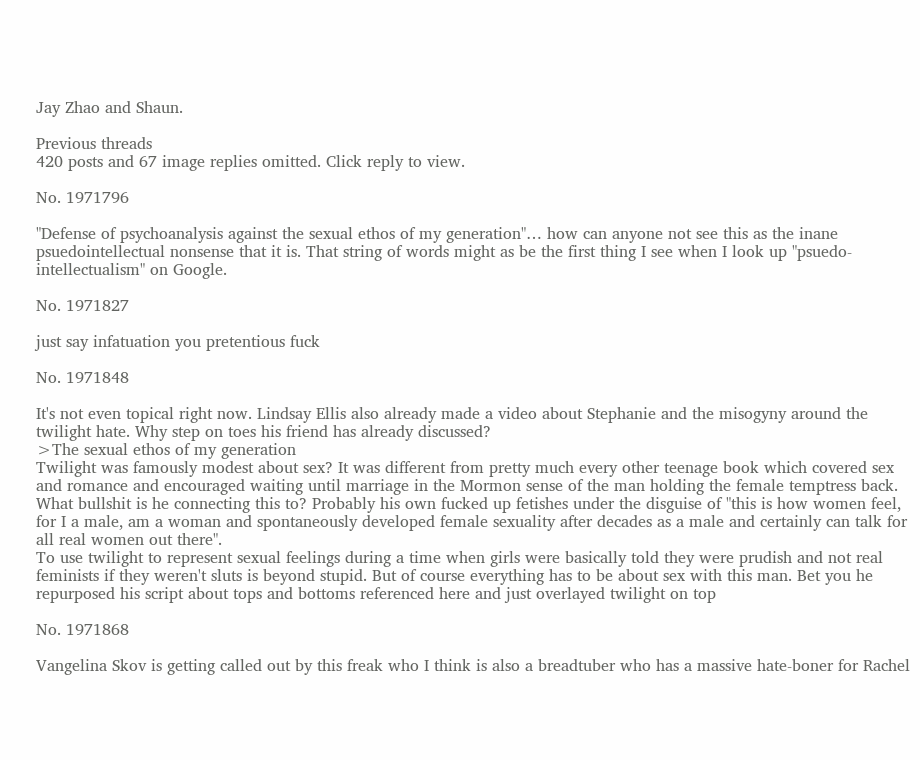Jay Zhao and Shaun.

Previous threads
420 posts and 67 image replies omitted. Click reply to view.

No. 1971796

"Defense of psychoanalysis against the sexual ethos of my generation"… how can anyone not see this as the inane psuedointellectual nonsense that it is. That string of words might as be the first thing I see when I look up "psuedo-intellectualism" on Google.

No. 1971827

just say infatuation you pretentious fuck

No. 1971848

It's not even topical right now. Lindsay Ellis also already made a video about Stephanie and the misogyny around the twilight hate. Why step on toes his friend has already discussed?
>The sexual ethos of my generation
Twilight was famously modest about sex? It was different from pretty much every other teenage book which covered sex and romance and encouraged waiting until marriage in the Mormon sense of the man holding the female temptress back. What bullshit is he connecting this to? Probably his own fucked up fetishes under the disguise of "this is how women feel, for I a male, am a woman and spontaneously developed female sexuality after decades as a male and certainly can talk for all real women out there".
To use twilight to represent sexual feelings during a time when girls were basically told they were prudish and not real feminists if they weren't sluts is beyond stupid. But of course everything has to be about sex with this man. Bet you he repurposed his script about tops and bottoms referenced here and just overlayed twilight on top

No. 1971868

Vangelina Skov is getting called out by this freak who I think is also a breadtuber who has a massive hate-boner for Rachel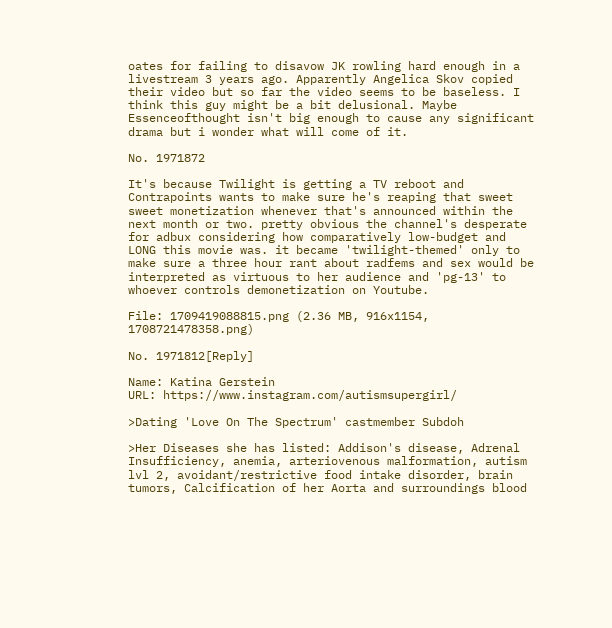oates for failing to disavow JK rowling hard enough in a livestream 3 years ago. Apparently Angelica Skov copied their video but so far the video seems to be baseless. I think this guy might be a bit delusional. Maybe Essenceofthought isn't big enough to cause any significant drama but i wonder what will come of it.

No. 1971872

It's because Twilight is getting a TV reboot and Contrapoints wants to make sure he's reaping that sweet sweet monetization whenever that's announced within the next month or two. pretty obvious the channel's desperate for adbux considering how comparatively low-budget and LONG this movie was. it became 'twilight-themed' only to make sure a three hour rant about radfems and sex would be interpreted as virtuous to her audience and 'pg-13' to whoever controls demonetization on Youtube.

File: 1709419088815.png (2.36 MB, 916x1154, 1708721478358.png)

No. 1971812[Reply]

Name: Katina Gerstein
URL: https://www.instagram.com/autismsupergirl/

>Dating 'Love On The Spectrum' castmember Subdoh

>Her Diseases she has listed: Addison's disease, Adrenal Insufficiency, anemia, arteriovenous malformation, autism lvl 2, avoidant/restrictive food intake disorder, brain tumors, Calcification of her Aorta and surroundings blood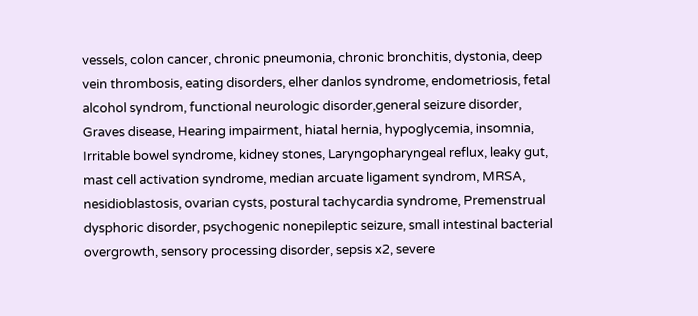vessels, colon cancer, chronic pneumonia, chronic bronchitis, dystonia, deep vein thrombosis, eating disorders, elher danlos syndrome, endometriosis, fetal alcohol syndrom, functional neurologic disorder,general seizure disorder, Graves disease, Hearing impairment, hiatal hernia, hypoglycemia, insomnia, Irritable bowel syndrome, kidney stones, Laryngopharyngeal reflux, leaky gut, mast cell activation syndrome, median arcuate ligament syndrom, MRSA, nesidioblastosis, ovarian cysts, postural tachycardia syndrome, Premenstrual dysphoric disorder, psychogenic nonepileptic seizure, small intestinal bacterial overgrowth, sensory processing disorder, sepsis x2, severe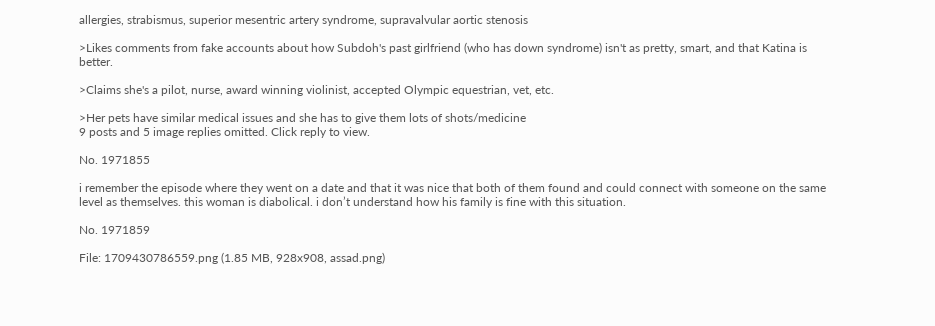allergies, strabismus, superior mesentric artery syndrome, supravalvular aortic stenosis

>Likes comments from fake accounts about how Subdoh's past girlfriend (who has down syndrome) isn't as pretty, smart, and that Katina is better.

>Claims she's a pilot, nurse, award winning violinist, accepted Olympic equestrian, vet, etc.

>Her pets have similar medical issues and she has to give them lots of shots/medicine
9 posts and 5 image replies omitted. Click reply to view.

No. 1971855

i remember the episode where they went on a date and that it was nice that both of them found and could connect with someone on the same level as themselves. this woman is diabolical. i don’t understand how his family is fine with this situation.

No. 1971859

File: 1709430786559.png (1.85 MB, 928x908, assad.png)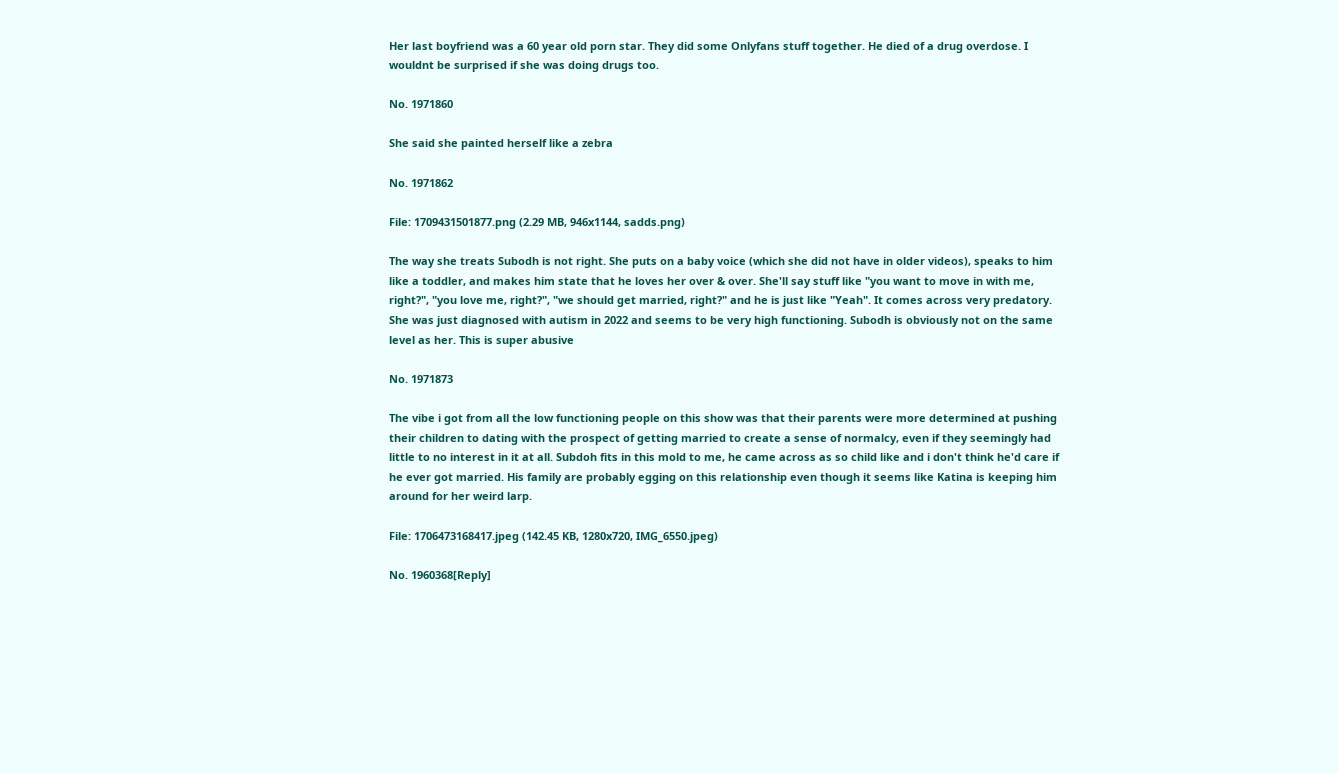Her last boyfriend was a 60 year old porn star. They did some Onlyfans stuff together. He died of a drug overdose. I wouldnt be surprised if she was doing drugs too.

No. 1971860

She said she painted herself like a zebra

No. 1971862

File: 1709431501877.png (2.29 MB, 946x1144, sadds.png)

The way she treats Subodh is not right. She puts on a baby voice (which she did not have in older videos), speaks to him like a toddler, and makes him state that he loves her over & over. She'll say stuff like "you want to move in with me, right?", "you love me, right?", "we should get married, right?" and he is just like "Yeah". It comes across very predatory. She was just diagnosed with autism in 2022 and seems to be very high functioning. Subodh is obviously not on the same level as her. This is super abusive

No. 1971873

The vibe i got from all the low functioning people on this show was that their parents were more determined at pushing their children to dating with the prospect of getting married to create a sense of normalcy, even if they seemingly had little to no interest in it at all. Subdoh fits in this mold to me, he came across as so child like and i don't think he'd care if he ever got married. His family are probably egging on this relationship even though it seems like Katina is keeping him around for her weird larp.

File: 1706473168417.jpeg (142.45 KB, 1280x720, IMG_6550.jpeg)

No. 1960368[Reply]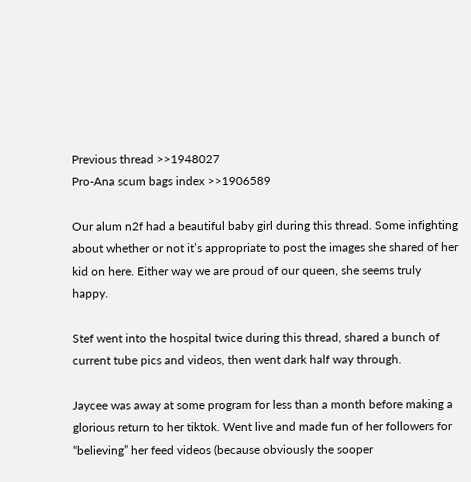Previous thread >>1948027
Pro-Ana scum bags index >>1906589

Our alum n2f had a beautiful baby girl during this thread. Some infighting about whether or not it’s appropriate to post the images she shared of her kid on here. Either way we are proud of our queen, she seems truly happy.

Stef went into the hospital twice during this thread, shared a bunch of current tube pics and videos, then went dark half way through.

Jaycee was away at some program for less than a month before making a glorious return to her tiktok. Went live and made fun of her followers for “believing” her feed videos (because obviously the sooper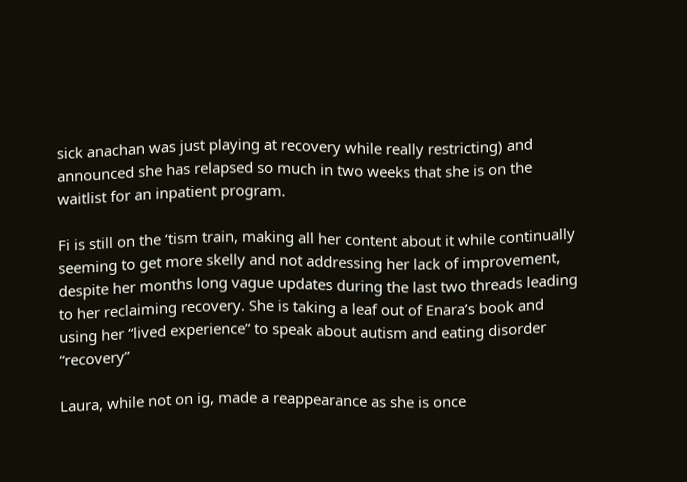sick anachan was just playing at recovery while really restricting) and announced she has relapsed so much in two weeks that she is on the waitlist for an inpatient program.

Fi is still on the ‘tism train, making all her content about it while continually seeming to get more skelly and not addressing her lack of improvement, despite her months long vague updates during the last two threads leading to her reclaiming recovery. She is taking a leaf out of Enara’s book and using her “lived experience” to speak about autism and eating disorder “recovery”

Laura, while not on ig, made a reappearance as she is once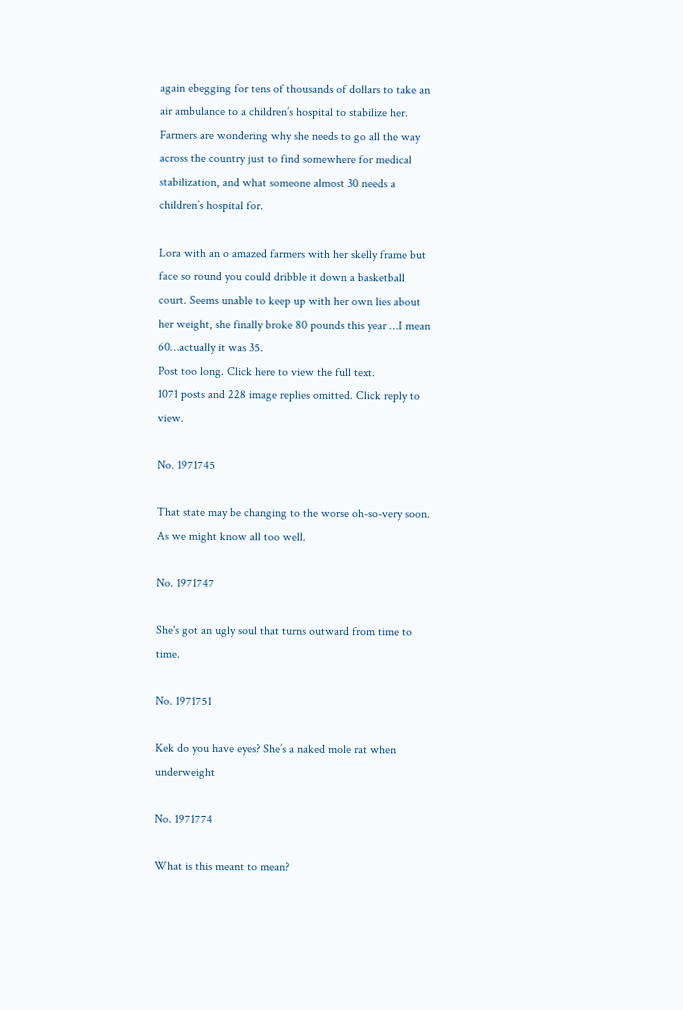again ebegging for tens of thousands of dollars to take an air ambulance to a children’s hospital to stabilize her. Farmers are wondering why she needs to go all the way across the country just to find somewhere for medical stabilization, and what someone almost 30 needs a children’s hospital for.

Lora with an o amazed farmers with her skelly frame but face so round you could dribble it down a basketball court. Seems unable to keep up with her own lies about her weight, she finally broke 80 pounds this year …I mean 60…actually it was 35.
Post too long. Click here to view the full text.
1071 posts and 228 image replies omitted. Click reply to view.

No. 1971745

That state may be changing to the worse oh-so-very soon.
As we might know all too well.

No. 1971747

She's got an ugly soul that turns outward from time to time.

No. 1971751

Kek do you have eyes? She’s a naked mole rat when underweight

No. 1971774

What is this meant to mean?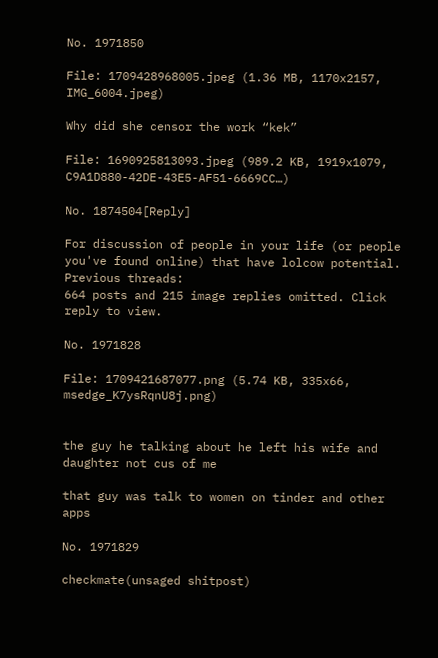No. 1971850

File: 1709428968005.jpeg (1.36 MB, 1170x2157, IMG_6004.jpeg)

Why did she censor the work “kek”

File: 1690925813093.jpeg (989.2 KB, 1919x1079, C9A1D880-42DE-43E5-AF51-6669CC…)

No. 1874504[Reply]

For discussion of people in your life (or people you've found online) that have lolcow potential.
Previous threads:
664 posts and 215 image replies omitted. Click reply to view.

No. 1971828

File: 1709421687077.png (5.74 KB, 335x66, msedge_K7ysRqnU8j.png)


the guy he talking about he left his wife and daughter not cus of me

that guy was talk to women on tinder and other apps

No. 1971829

checkmate(unsaged shitpost)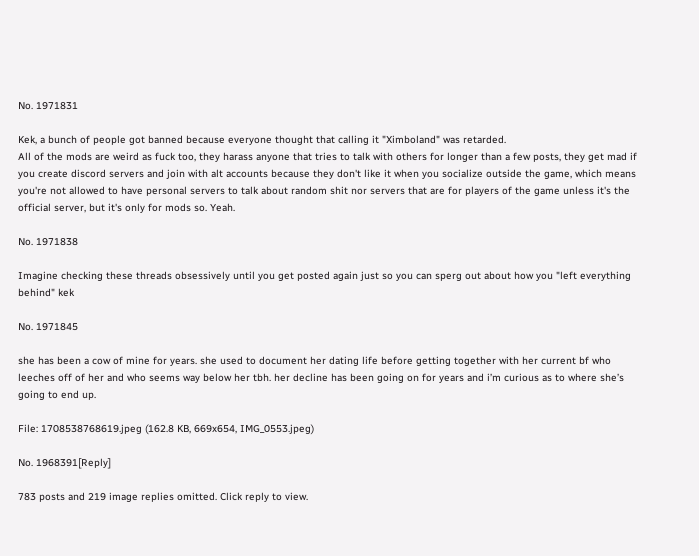No. 1971831

Kek, a bunch of people got banned because everyone thought that calling it "Ximboland" was retarded.
All of the mods are weird as fuck too, they harass anyone that tries to talk with others for longer than a few posts, they get mad if you create discord servers and join with alt accounts because they don't like it when you socialize outside the game, which means you're not allowed to have personal servers to talk about random shit nor servers that are for players of the game unless it's the official server, but it's only for mods so. Yeah.

No. 1971838

Imagine checking these threads obsessively until you get posted again just so you can sperg out about how you "left everything behind" kek

No. 1971845

she has been a cow of mine for years. she used to document her dating life before getting together with her current bf who leeches off of her and who seems way below her tbh. her decline has been going on for years and i’m curious as to where she’s going to end up.

File: 1708538768619.jpeg (162.8 KB, 669x654, IMG_0553.jpeg)

No. 1968391[Reply]

783 posts and 219 image replies omitted. Click reply to view.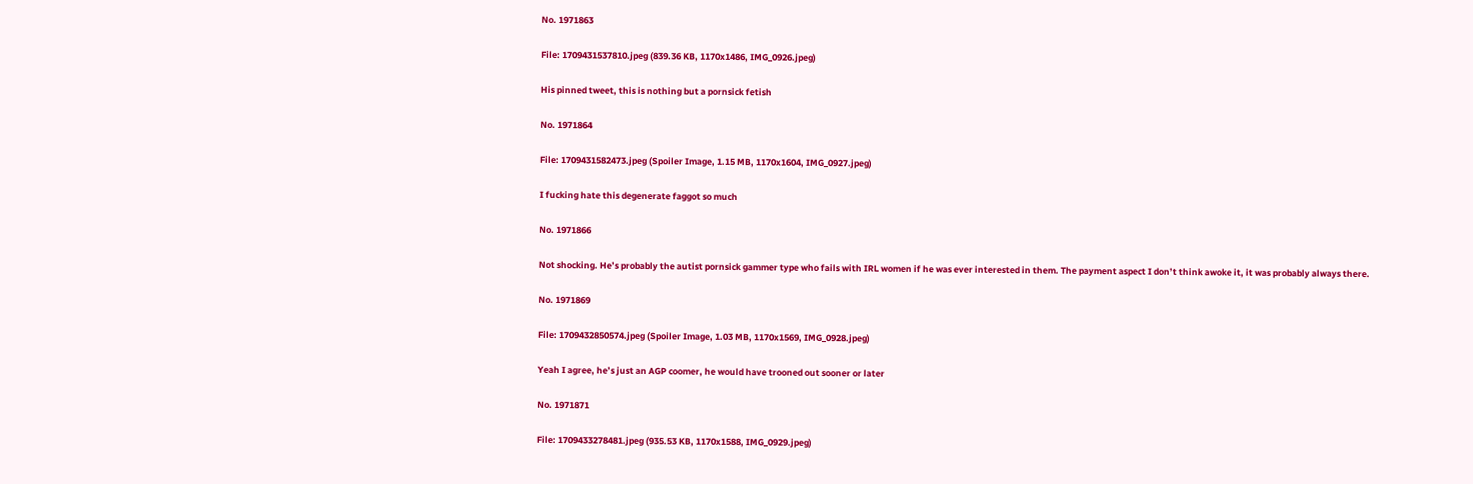No. 1971863

File: 1709431537810.jpeg (839.36 KB, 1170x1486, IMG_0926.jpeg)

His pinned tweet, this is nothing but a pornsick fetish

No. 1971864

File: 1709431582473.jpeg (Spoiler Image, 1.15 MB, 1170x1604, IMG_0927.jpeg)

I fucking hate this degenerate faggot so much

No. 1971866

Not shocking. He’s probably the autist pornsick gammer type who fails with IRL women if he was ever interested in them. The payment aspect I don’t think awoke it, it was probably always there.

No. 1971869

File: 1709432850574.jpeg (Spoiler Image, 1.03 MB, 1170x1569, IMG_0928.jpeg)

Yeah I agree, he’s just an AGP coomer, he would have trooned out sooner or later

No. 1971871

File: 1709433278481.jpeg (935.53 KB, 1170x1588, IMG_0929.jpeg)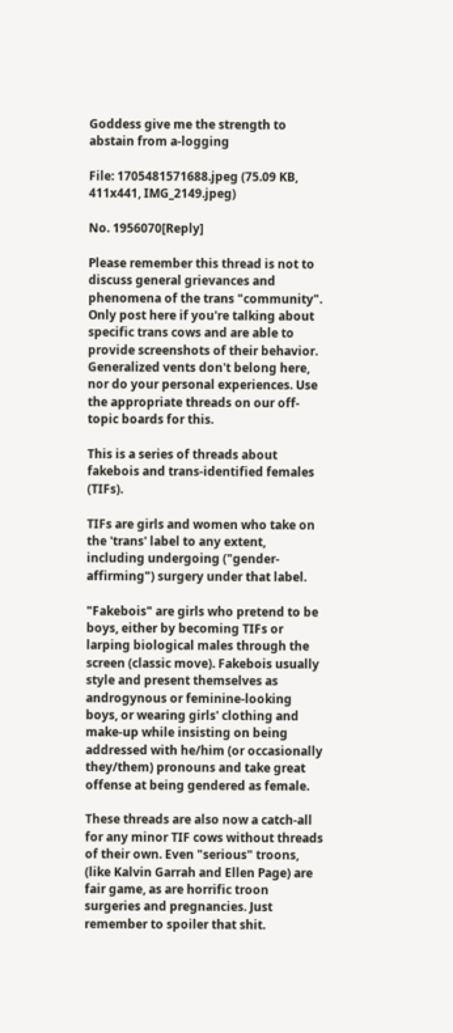Goddess give me the strength to abstain from a-logging

File: 1705481571688.jpeg (75.09 KB, 411x441, IMG_2149.jpeg)

No. 1956070[Reply]

Please remember this thread is not to discuss general grievances and phenomena of the trans "community". Only post here if you're talking about specific trans cows and are able to provide screenshots of their behavior. Generalized vents don't belong here, nor do your personal experiences. Use the appropriate threads on our off-topic boards for this.

This is a series of threads about fakebois and trans-identified females (TIFs).

TIFs are girls and women who take on the 'trans' label to any extent, including undergoing ("gender-affirming") surgery under that label.

"Fakebois" are girls who pretend to be boys, either by becoming TIFs or larping biological males through the screen (classic move). Fakebois usually style and present themselves as androgynous or feminine-looking boys, or wearing girls' clothing and make-up while insisting on being addressed with he/him (or occasionally they/them) pronouns and take great offense at being gendered as female.

These threads are also now a catch-all for any minor TIF cows without threads of their own. Even "serious" troons, (like Kalvin Garrah and Ellen Page) are fair game, as are horrific troon surgeries and pregnancies. Just remember to spoiler that shit.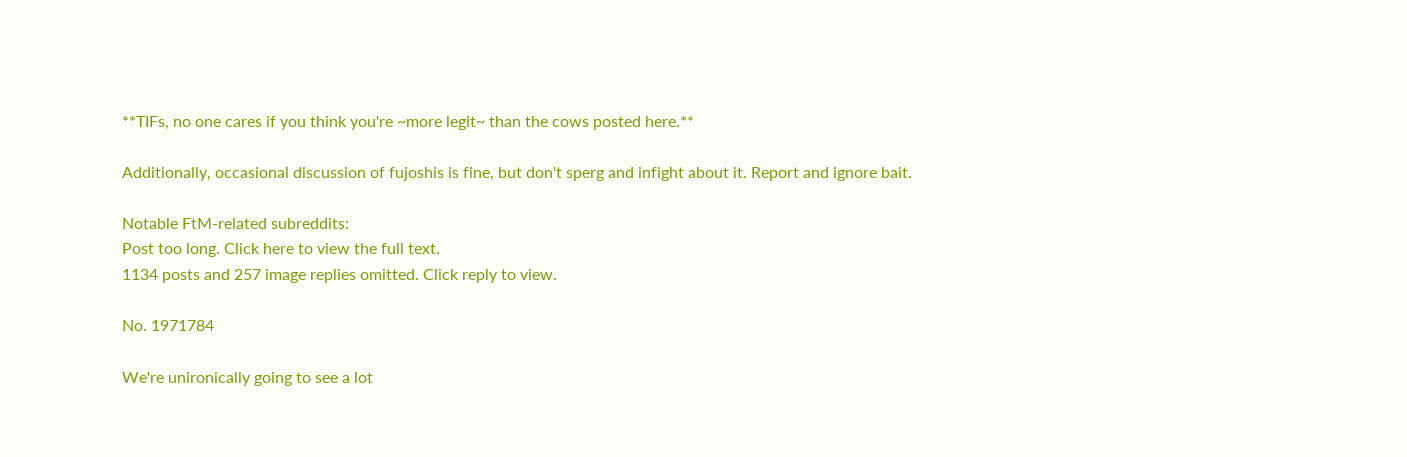**TIFs, no one cares if you think you're ~more legit~ than the cows posted here.**

Additionally, occasional discussion of fujoshis is fine, but don't sperg and infight about it. Report and ignore bait.

Notable FtM-related subreddits:
Post too long. Click here to view the full text.
1134 posts and 257 image replies omitted. Click reply to view.

No. 1971784

We're unironically going to see a lot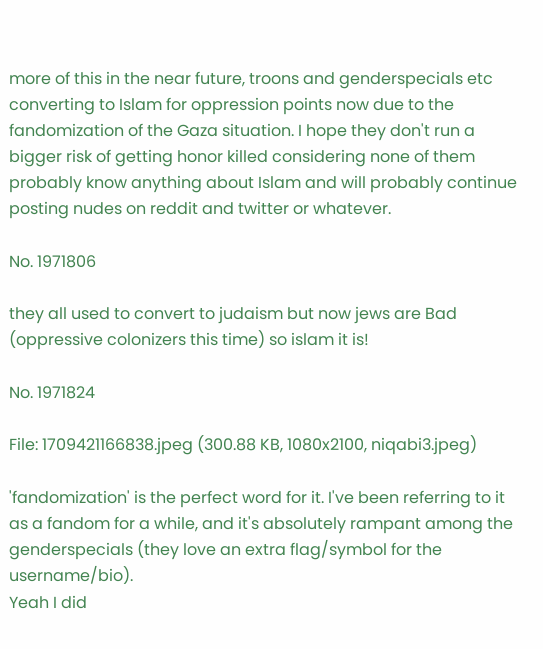more of this in the near future, troons and genderspecials etc converting to Islam for oppression points now due to the fandomization of the Gaza situation. I hope they don't run a bigger risk of getting honor killed considering none of them probably know anything about Islam and will probably continue posting nudes on reddit and twitter or whatever.

No. 1971806

they all used to convert to judaism but now jews are Bad (oppressive colonizers this time) so islam it is!

No. 1971824

File: 1709421166838.jpeg (300.88 KB, 1080x2100, niqabi3.jpeg)

'fandomization' is the perfect word for it. I've been referring to it as a fandom for a while, and it's absolutely rampant among the genderspecials (they love an extra flag/symbol for the username/bio).
Yeah I did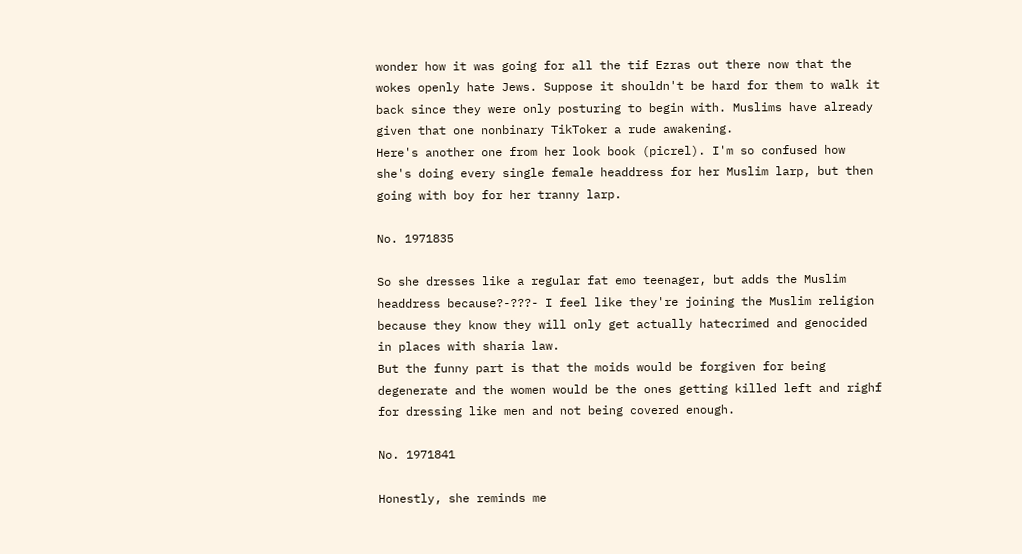wonder how it was going for all the tif Ezras out there now that the wokes openly hate Jews. Suppose it shouldn't be hard for them to walk it back since they were only posturing to begin with. Muslims have already given that one nonbinary TikToker a rude awakening.
Here's another one from her look book (picrel). I'm so confused how she's doing every single female headdress for her Muslim larp, but then going with boy for her tranny larp.

No. 1971835

So she dresses like a regular fat emo teenager, but adds the Muslim headdress because?-???- I feel like they're joining the Muslim religion because they know they will only get actually hatecrimed and genocided in places with sharia law.
But the funny part is that the moids would be forgiven for being degenerate and the women would be the ones getting killed left and righf for dressing like men and not being covered enough.

No. 1971841

Honestly, she reminds me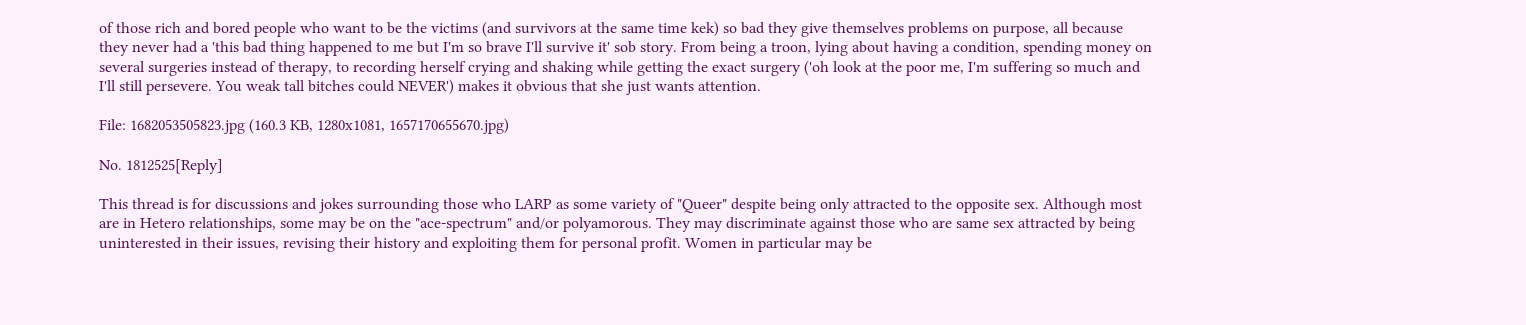of those rich and bored people who want to be the victims (and survivors at the same time kek) so bad they give themselves problems on purpose, all because they never had a 'this bad thing happened to me but I'm so brave I'll survive it' sob story. From being a troon, lying about having a condition, spending money on several surgeries instead of therapy, to recording herself crying and shaking while getting the exact surgery ('oh look at the poor me, I'm suffering so much and I'll still persevere. You weak tall bitches could NEVER') makes it obvious that she just wants attention.

File: 1682053505823.jpg (160.3 KB, 1280x1081, 1657170655670.jpg)

No. 1812525[Reply]

This thread is for discussions and jokes surrounding those who LARP as some variety of "Queer" despite being only attracted to the opposite sex. Although most are in Hetero relationships, some may be on the "ace-spectrum" and/or polyamorous. They may discriminate against those who are same sex attracted by being uninterested in their issues, revising their history and exploiting them for personal profit. Women in particular may be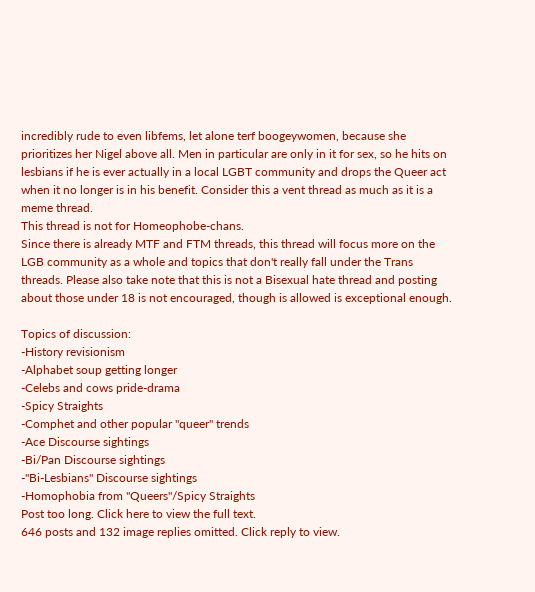incredibly rude to even libfems, let alone terf boogeywomen, because she prioritizes her Nigel above all. Men in particular are only in it for sex, so he hits on lesbians if he is ever actually in a local LGBT community and drops the Queer act when it no longer is in his benefit. Consider this a vent thread as much as it is a meme thread.
This thread is not for Homeophobe-chans.
Since there is already MTF and FTM threads, this thread will focus more on the LGB community as a whole and topics that don't really fall under the Trans threads. Please also take note that this is not a Bisexual hate thread and posting about those under 18 is not encouraged, though is allowed is exceptional enough.

Topics of discussion:
-History revisionism
-Alphabet soup getting longer
-Celebs and cows pride-drama
-Spicy Straights
-Comphet and other popular "queer" trends
-Ace Discourse sightings
-Bi/Pan Discourse sightings
-"Bi-Lesbians" Discourse sightings
-Homophobia from "Queers"/Spicy Straights
Post too long. Click here to view the full text.
646 posts and 132 image replies omitted. Click reply to view.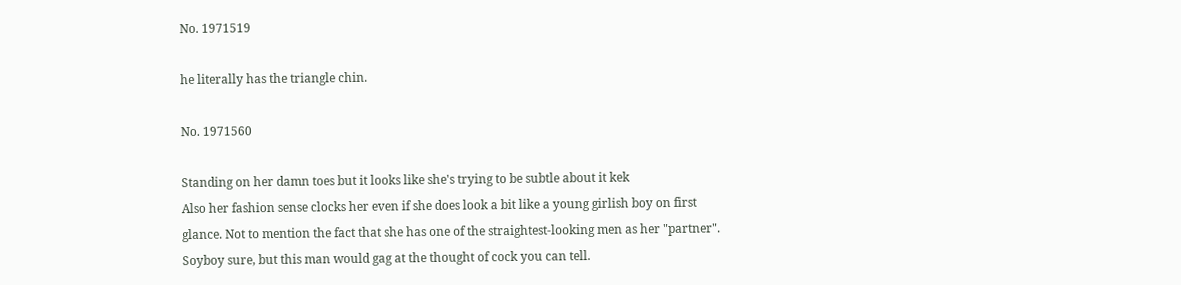No. 1971519

he literally has the triangle chin.

No. 1971560

Standing on her damn toes but it looks like she's trying to be subtle about it kek
Also her fashion sense clocks her even if she does look a bit like a young girlish boy on first glance. Not to mention the fact that she has one of the straightest-looking men as her "partner". Soyboy sure, but this man would gag at the thought of cock you can tell.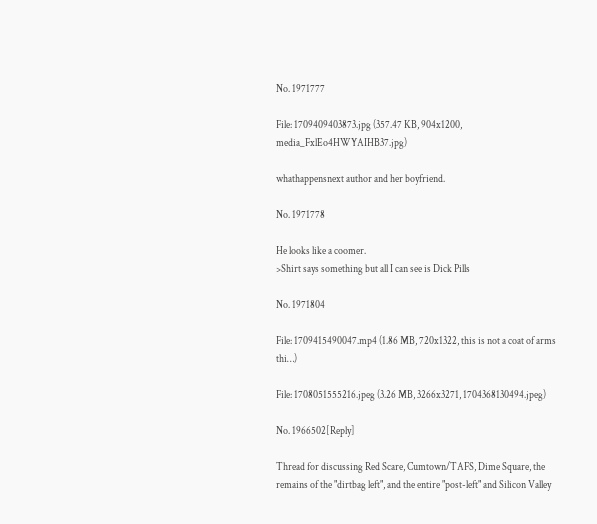No. 1971777

File: 1709409403873.jpg (357.47 KB, 904x1200, media_FxlEo4HWYAIHB37.jpg)

whathappensnext author and her boyfriend.

No. 1971778

He looks like a coomer.
>Shirt says something but all I can see is Dick Pills

No. 1971804

File: 1709415490047.mp4 (1.86 MB, 720x1322, this is not a coat of arms thi…)

File: 1708051555216.jpeg (3.26 MB, 3266x3271, 1704368130494.jpeg)

No. 1966502[Reply]

Thread for discussing Red Scare, Cumtown/TAFS, Dime Square, the remains of the "dirtbag left", and the entire "post-left" and Silicon Valley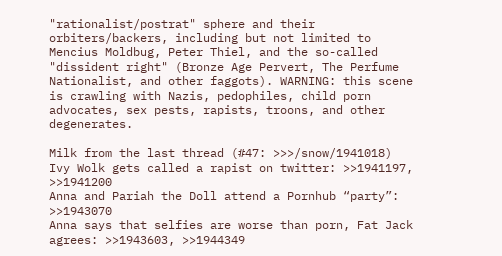"rationalist/postrat" sphere and their orbiters/backers, including but not limited to Mencius Moldbug, Peter Thiel, and the so-called "dissident right" (Bronze Age Pervert, The Perfume Nationalist, and other faggots). WARNING: this scene is crawling with Nazis, pedophiles, child porn advocates, sex pests, rapists, troons, and other degenerates.

Milk from the last thread (#47: >>>/snow/1941018)
Ivy Wolk gets called a rapist on twitter: >>1941197, >>1941200
Anna and Pariah the Doll attend a Pornhub “party”: >>1943070
Anna says that selfies are worse than porn, Fat Jack agrees: >>1943603, >>1944349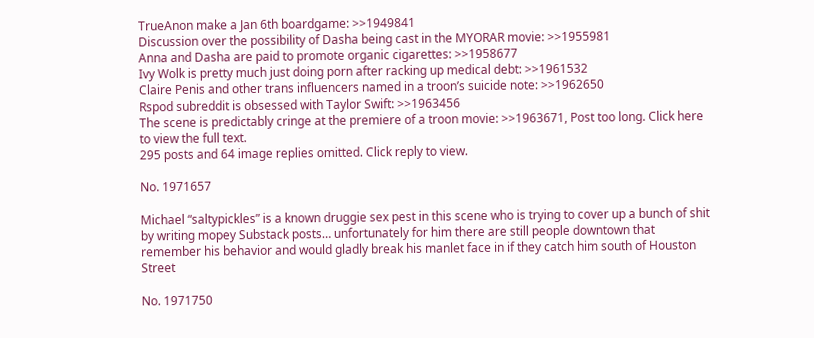TrueAnon make a Jan 6th boardgame: >>1949841
Discussion over the possibility of Dasha being cast in the MYORAR movie: >>1955981
Anna and Dasha are paid to promote organic cigarettes: >>1958677
Ivy Wolk is pretty much just doing porn after racking up medical debt: >>1961532
Claire Penis and other trans influencers named in a troon’s suicide note: >>1962650
Rspod subreddit is obsessed with Taylor Swift: >>1963456
The scene is predictably cringe at the premiere of a troon movie: >>1963671, Post too long. Click here to view the full text.
295 posts and 64 image replies omitted. Click reply to view.

No. 1971657

Michael “saltypickles” is a known druggie sex pest in this scene who is trying to cover up a bunch of shit by writing mopey Substack posts… unfortunately for him there are still people downtown that remember his behavior and would gladly break his manlet face in if they catch him south of Houston Street

No. 1971750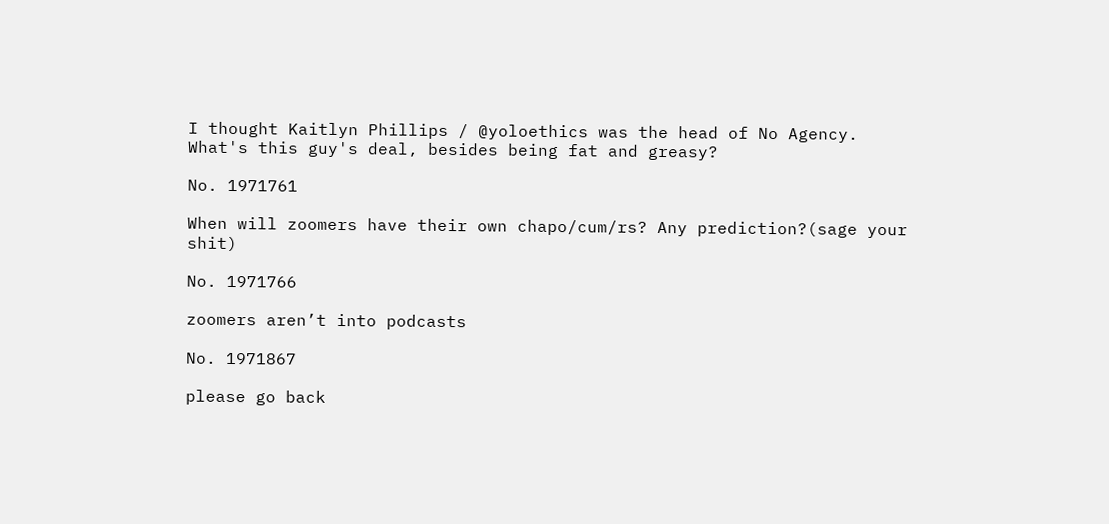I thought Kaitlyn Phillips / @yoloethics was the head of No Agency. What's this guy's deal, besides being fat and greasy?

No. 1971761

When will zoomers have their own chapo/cum/rs? Any prediction?(sage your shit)

No. 1971766

zoomers aren’t into podcasts

No. 1971867

please go back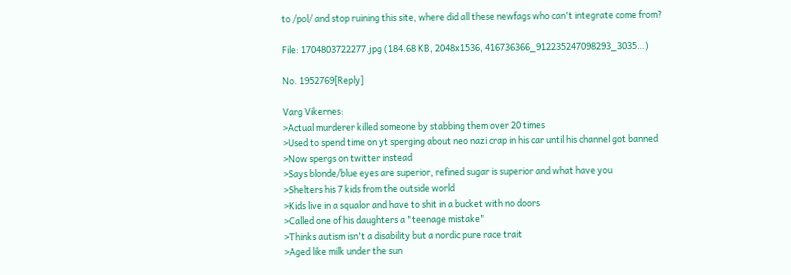to /pol/ and stop ruining this site, where did all these newfags who can't integrate come from?

File: 1704803722277.jpg (184.68 KB, 2048x1536, 416736366_912235247098293_3035…)

No. 1952769[Reply]

Varg Vikernes:
>Actual murderer killed someone by stabbing them over 20 times
>Used to spend time on yt sperging about neo nazi crap in his car until his channel got banned
>Now spergs on twitter instead
>Says blonde/blue eyes are superior, refined sugar is superior and what have you
>Shelters his 7 kids from the outside world
>Kids live in a squalor and have to shit in a bucket with no doors
>Called one of his daughters a "teenage mistake"
>Thinks autism isn't a disability but a nordic pure race trait
>Aged like milk under the sun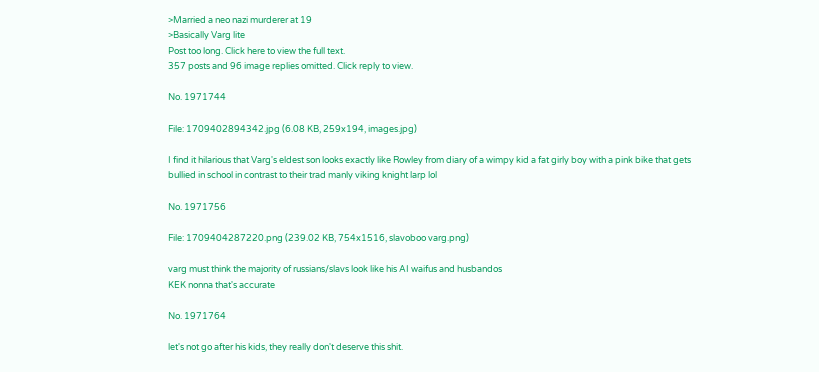>Married a neo nazi murderer at 19
>Basically Varg lite
Post too long. Click here to view the full text.
357 posts and 96 image replies omitted. Click reply to view.

No. 1971744

File: 1709402894342.jpg (6.08 KB, 259x194, images.jpg)

I find it hilarious that Varg's eldest son looks exactly like Rowley from diary of a wimpy kid a fat girly boy with a pink bike that gets bullied in school in contrast to their trad manly viking knight larp lol

No. 1971756

File: 1709404287220.png (239.02 KB, 754x1516, slavoboo varg.png)

varg must think the majority of russians/slavs look like his AI waifus and husbandos
KEK nonna that's accurate

No. 1971764

let's not go after his kids, they really don't deserve this shit.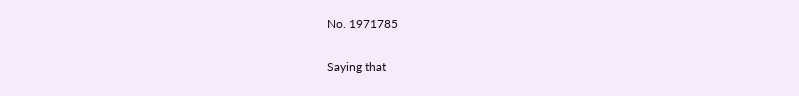No. 1971785

Saying that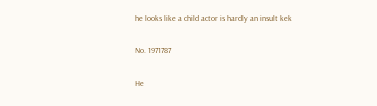he looks like a child actor is hardly an insult kek

No. 1971787

He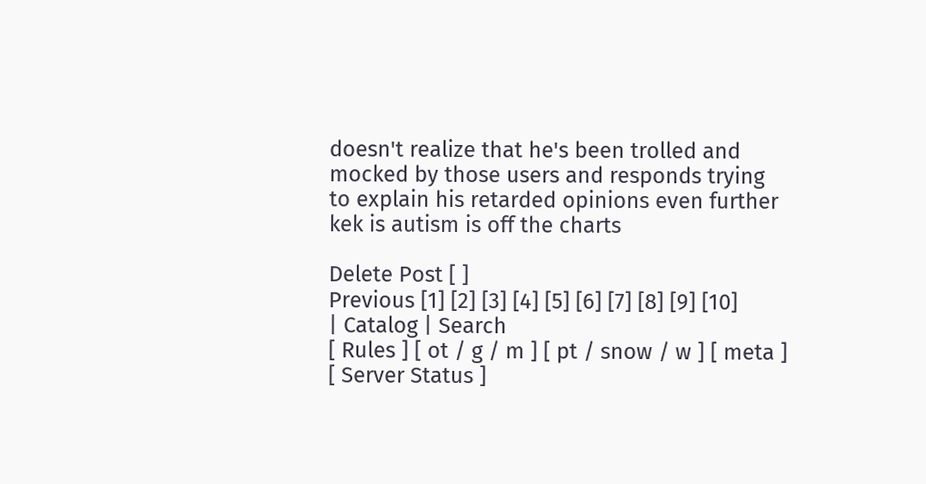doesn't realize that he's been trolled and mocked by those users and responds trying to explain his retarded opinions even further kek is autism is off the charts

Delete Post [ ]
Previous [1] [2] [3] [4] [5] [6] [7] [8] [9] [10]
| Catalog | Search
[ Rules ] [ ot / g / m ] [ pt / snow / w ] [ meta ] [ Server Status ]